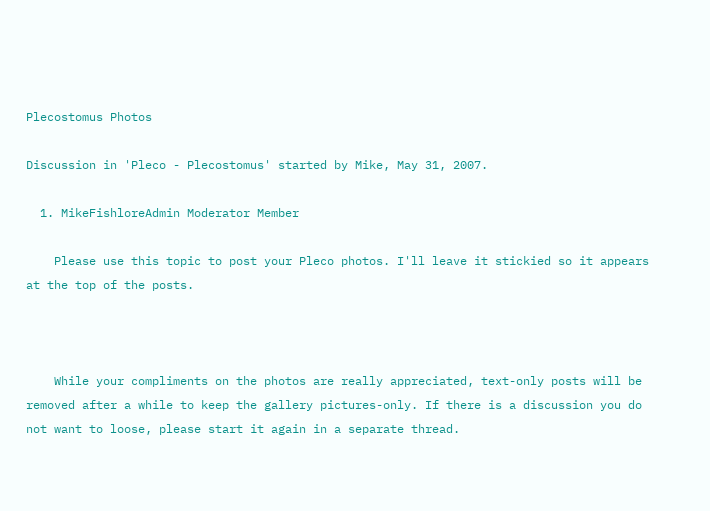Plecostomus Photos

Discussion in 'Pleco - Plecostomus' started by Mike, May 31, 2007.

  1. MikeFishloreAdmin Moderator Member

    Please use this topic to post your Pleco photos. I'll leave it stickied so it appears at the top of the posts.



    While your compliments on the photos are really appreciated, text-only posts will be removed after a while to keep the gallery pictures-only. If there is a discussion you do not want to loose, please start it again in a separate thread.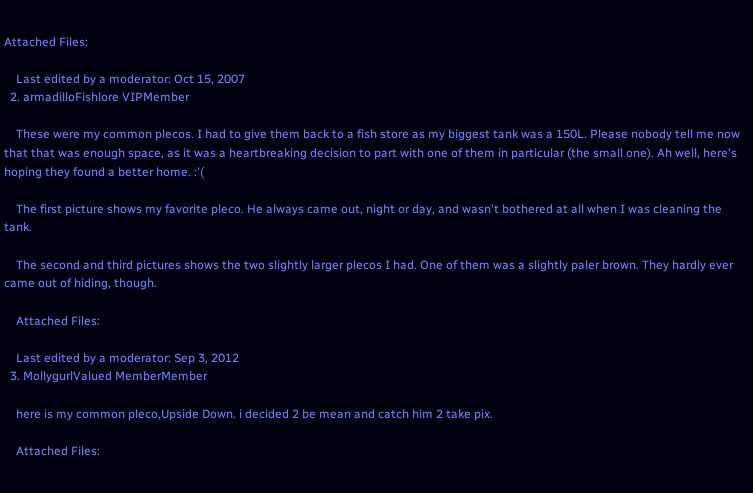Attached Files:

    Last edited by a moderator: Oct 15, 2007
  2. armadilloFishlore VIPMember

    These were my common plecos. I had to give them back to a fish store as my biggest tank was a 150L. Please nobody tell me now that that was enough space, as it was a heartbreaking decision to part with one of them in particular (the small one). Ah well, here's hoping they found a better home. :'(

    The first picture shows my favorite pleco. He always came out, night or day, and wasn't bothered at all when I was cleaning the tank.

    The second and third pictures shows the two slightly larger plecos I had. One of them was a slightly paler brown. They hardly ever came out of hiding, though.

    Attached Files:

    Last edited by a moderator: Sep 3, 2012
  3. MollygurlValued MemberMember

    here is my common pleco,Upside Down. i decided 2 be mean and catch him 2 take pix.

    Attached Files: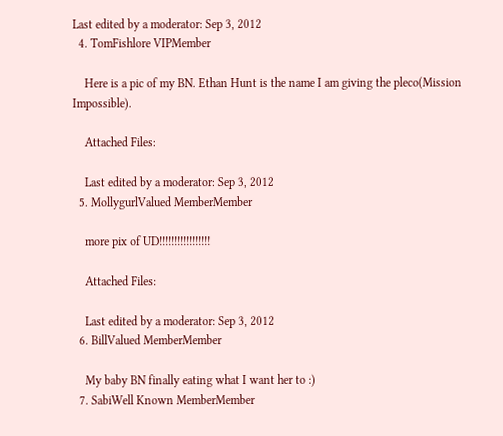Last edited by a moderator: Sep 3, 2012
  4. TomFishlore VIPMember

    Here is a pic of my BN. Ethan Hunt is the name I am giving the pleco(Mission Impossible).

    Attached Files:

    Last edited by a moderator: Sep 3, 2012
  5. MollygurlValued MemberMember

    more pix of UD!!!!!!!!!!!!!!!!!

    Attached Files:

    Last edited by a moderator: Sep 3, 2012
  6. BillValued MemberMember

    My baby BN finally eating what I want her to :)
  7. SabiWell Known MemberMember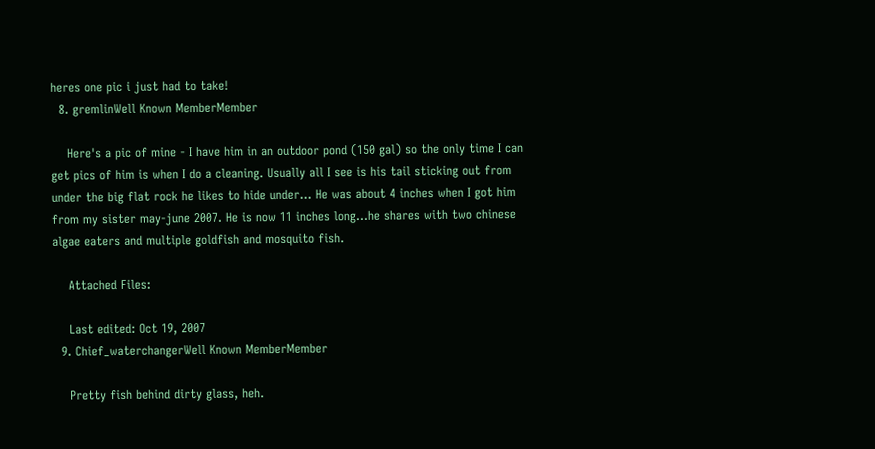heres one pic i just had to take!
  8. gremlinWell Known MemberMember

    Here's a pic of mine - I have him in an outdoor pond (150 gal) so the only time I can get pics of him is when I do a cleaning. Usually all I see is his tail sticking out from under the big flat rock he likes to hide under... He was about 4 inches when I got him from my sister may-june 2007. He is now 11 inches long...he shares with two chinese algae eaters and multiple goldfish and mosquito fish.

    Attached Files:

    Last edited: Oct 19, 2007
  9. Chief_waterchangerWell Known MemberMember

    Pretty fish behind dirty glass, heh.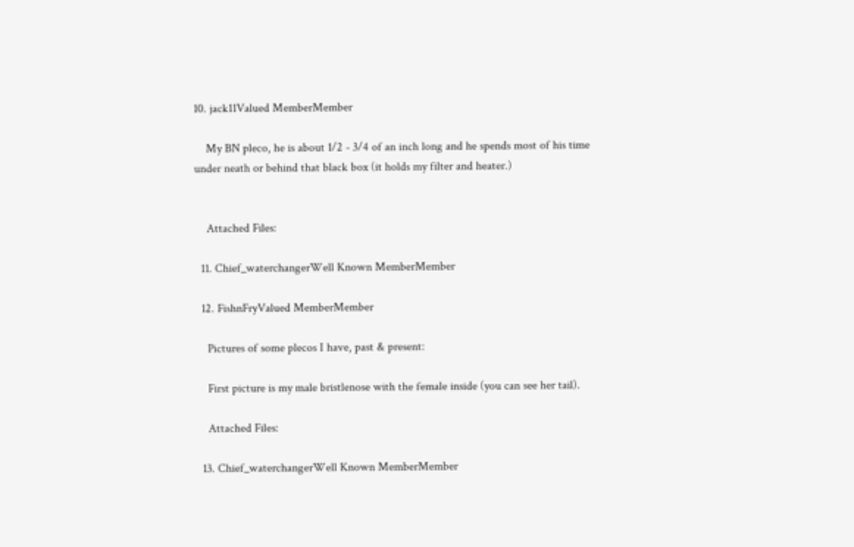10. jack11Valued MemberMember

    My BN pleco, he is about 1/2 - 3/4 of an inch long and he spends most of his time under neath or behind that black box (it holds my filter and heater.)


    Attached Files:

  11. Chief_waterchangerWell Known MemberMember

  12. FishnFryValued MemberMember

    Pictures of some plecos I have, past & present:

    First picture is my male bristlenose with the female inside (you can see her tail).

    Attached Files:

  13. Chief_waterchangerWell Known MemberMember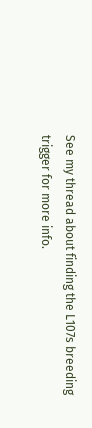See my thread about finding the L107s breeding trigger for more info.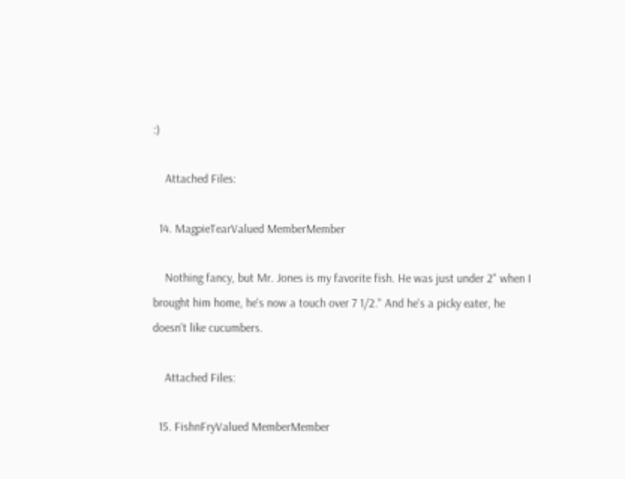:)

    Attached Files:

  14. MagpieTearValued MemberMember

    Nothing fancy, but Mr. Jones is my favorite fish. He was just under 2" when I brought him home, he's now a touch over 7 1/2." And he's a picky eater, he doesn't like cucumbers.

    Attached Files:

  15. FishnFryValued MemberMember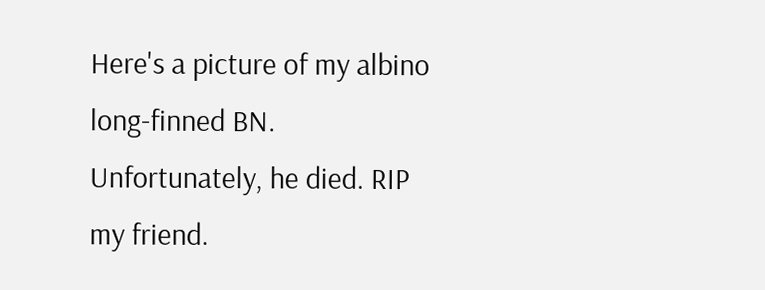Here's a picture of my albino long-finned BN. Unfortunately, he died. RIP my friend.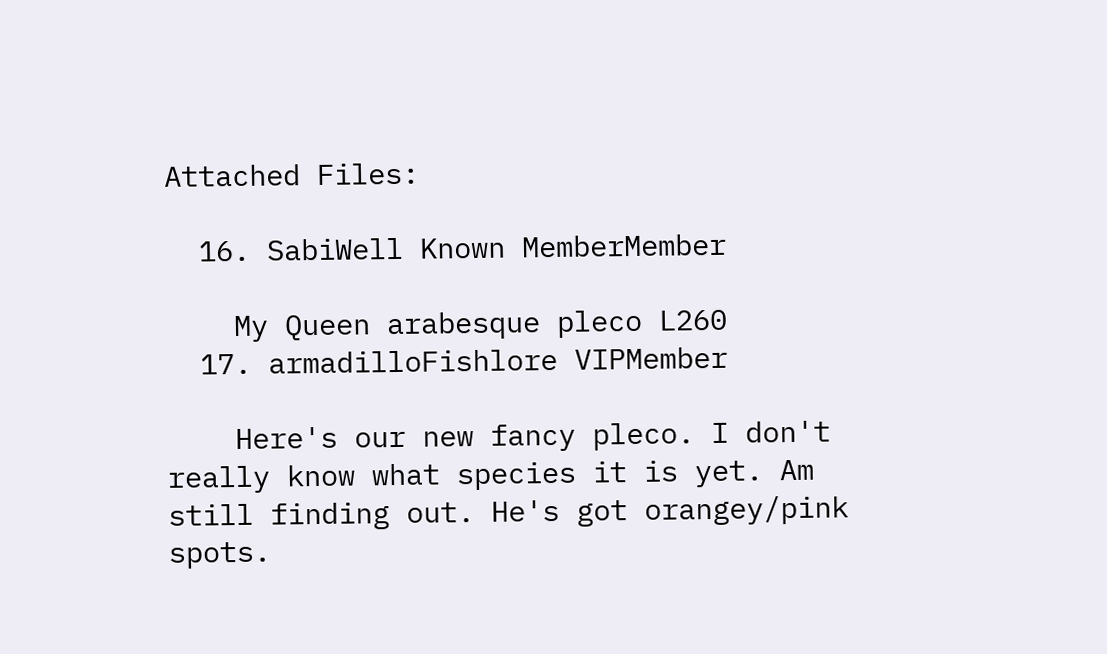Attached Files:

  16. SabiWell Known MemberMember

    My Queen arabesque pleco L260
  17. armadilloFishlore VIPMember

    Here's our new fancy pleco. I don't really know what species it is yet. Am still finding out. He's got orangey/pink spots.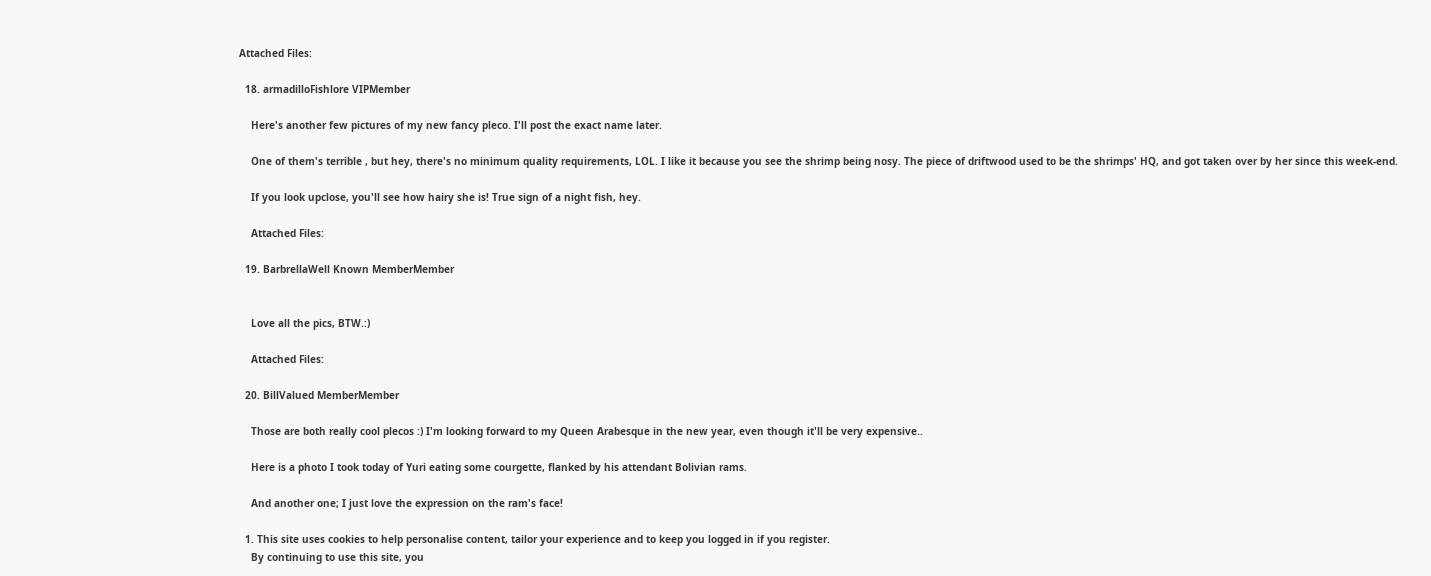Attached Files:

  18. armadilloFishlore VIPMember

    Here's another few pictures of my new fancy pleco. I'll post the exact name later.

    One of them's terrible , but hey, there's no minimum quality requirements, LOL. I like it because you see the shrimp being nosy. The piece of driftwood used to be the shrimps' HQ, and got taken over by her since this week-end.

    If you look upclose, you'll see how hairy she is! True sign of a night fish, hey.

    Attached Files:

  19. BarbrellaWell Known MemberMember


    Love all the pics, BTW.:)

    Attached Files:

  20. BillValued MemberMember

    Those are both really cool plecos :) I'm looking forward to my Queen Arabesque in the new year, even though it'll be very expensive..

    Here is a photo I took today of Yuri eating some courgette, flanked by his attendant Bolivian rams.

    And another one; I just love the expression on the ram's face!

  1. This site uses cookies to help personalise content, tailor your experience and to keep you logged in if you register.
    By continuing to use this site, you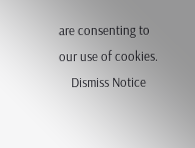are consenting to our use of cookies.
    Dismiss Notice